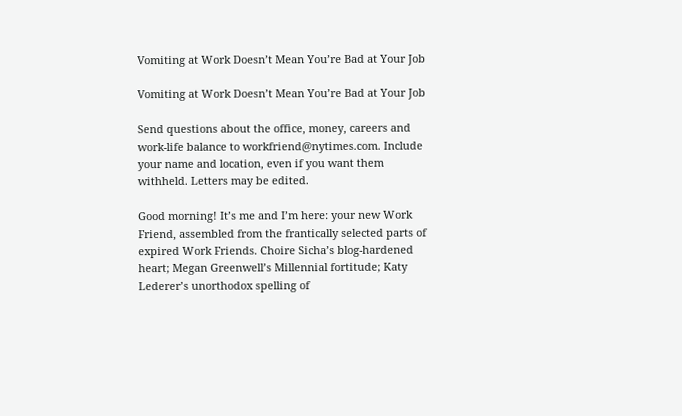Vomiting at Work Doesn’t Mean You’re Bad at Your Job

Vomiting at Work Doesn’t Mean You’re Bad at Your Job

Send questions about the office, money, careers and work-life balance to workfriend@nytimes.com. Include your name and location, even if you want them withheld. Letters may be edited.

Good morning! It’s me and I’m here: your new Work Friend, assembled from the frantically selected parts of expired Work Friends. Choire Sicha’s blog-hardened heart; Megan Greenwell’s Millennial fortitude; Katy Lederer’s unorthodox spelling of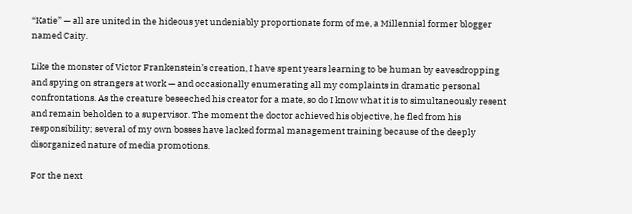“Katie” — all are united in the hideous yet undeniably proportionate form of me, a Millennial former blogger named Caity.

Like the monster of Victor Frankenstein’s creation, I have spent years learning to be human by eavesdropping and spying on strangers at work — and occasionally enumerating all my complaints in dramatic personal confrontations. As the creature beseeched his creator for a mate, so do I know what it is to simultaneously resent and remain beholden to a supervisor. The moment the doctor achieved his objective, he fled from his responsibility; several of my own bosses have lacked formal management training because of the deeply disorganized nature of media promotions.

For the next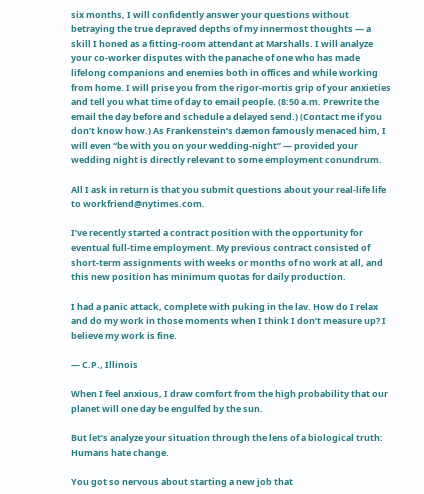six months, I will confidently answer your questions without betraying the true depraved depths of my innermost thoughts — a skill I honed as a fitting-room attendant at Marshalls. I will analyze your co-worker disputes with the panache of one who has made lifelong companions and enemies both in offices and while working from home. I will prise you from the rigor-mortis grip of your anxieties and tell you what time of day to email people. (8:50 a.m. Prewrite the email the day before and schedule a delayed send.) (Contact me if you don’t know how.) As Frankenstein’s dæmon famously menaced him, I will even “be with you on your wedding-night” — provided your wedding night is directly relevant to some employment conundrum.

All I ask in return is that you submit questions about your real-life life to workfriend@nytimes.com.

I’ve recently started a contract position with the opportunity for eventual full-time employment. My previous contract consisted of short-term assignments with weeks or months of no work at all, and this new position has minimum quotas for daily production.

I had a panic attack, complete with puking in the lav. How do I relax and do my work in those moments when I think I don’t measure up? I believe my work is fine.

— C.P., Illinois

When I feel anxious, I draw comfort from the high probability that our planet will one day be engulfed by the sun.

But let’s analyze your situation through the lens of a biological truth: Humans hate change.

You got so nervous about starting a new job that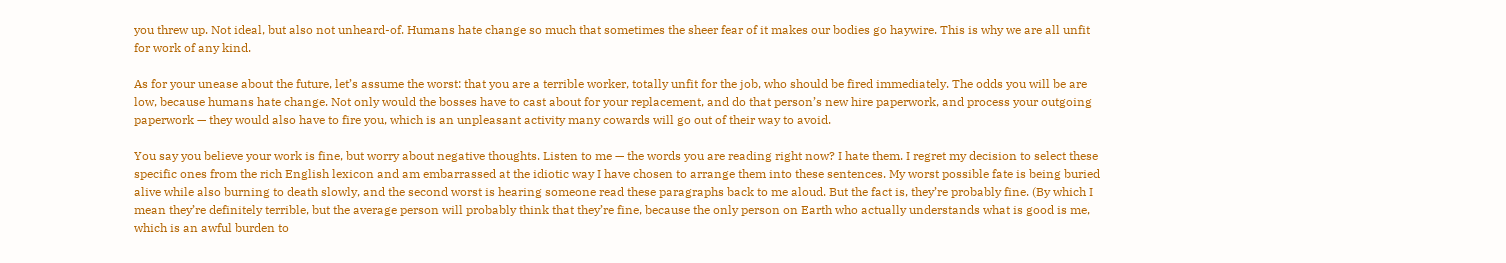you threw up. Not ideal, but also not unheard-of. Humans hate change so much that sometimes the sheer fear of it makes our bodies go haywire. This is why we are all unfit for work of any kind.

As for your unease about the future, let’s assume the worst: that you are a terrible worker, totally unfit for the job, who should be fired immediately. The odds you will be are low, because humans hate change. Not only would the bosses have to cast about for your replacement, and do that person’s new hire paperwork, and process your outgoing paperwork — they would also have to fire you, which is an unpleasant activity many cowards will go out of their way to avoid.

You say you believe your work is fine, but worry about negative thoughts. Listen to me — the words you are reading right now? I hate them. I regret my decision to select these specific ones from the rich English lexicon and am embarrassed at the idiotic way I have chosen to arrange them into these sentences. My worst possible fate is being buried alive while also burning to death slowly, and the second worst is hearing someone read these paragraphs back to me aloud. But the fact is, they’re probably fine. (By which I mean they’re definitely terrible, but the average person will probably think that they’re fine, because the only person on Earth who actually understands what is good is me, which is an awful burden to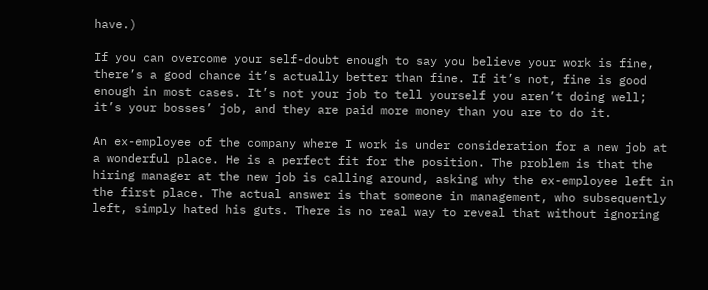have.)

If you can overcome your self-doubt enough to say you believe your work is fine, there’s a good chance it’s actually better than fine. If it’s not, fine is good enough in most cases. It’s not your job to tell yourself you aren’t doing well; it’s your bosses’ job, and they are paid more money than you are to do it.

An ex-employee of the company where I work is under consideration for a new job at a wonderful place. He is a perfect fit for the position. The problem is that the hiring manager at the new job is calling around, asking why the ex-employee left in the first place. The actual answer is that someone in management, who subsequently left, simply hated his guts. There is no real way to reveal that without ignoring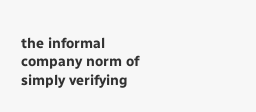the informal company norm of simply verifying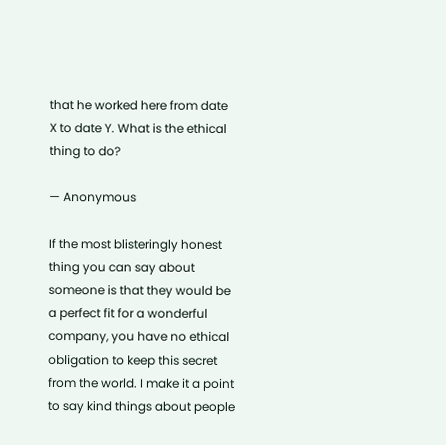that he worked here from date X to date Y. What is the ethical thing to do?

— Anonymous

If the most blisteringly honest thing you can say about someone is that they would be a perfect fit for a wonderful company, you have no ethical obligation to keep this secret from the world. I make it a point to say kind things about people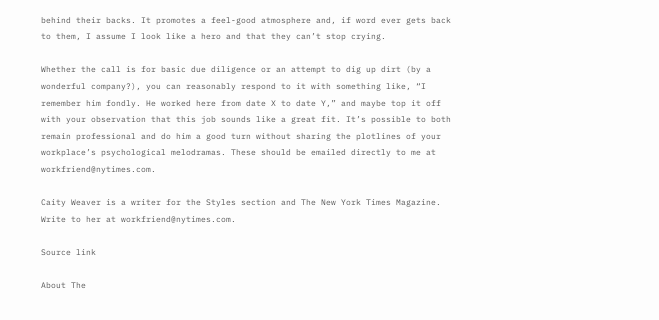behind their backs. It promotes a feel-good atmosphere and, if word ever gets back to them, I assume I look like a hero and that they can’t stop crying.

Whether the call is for basic due diligence or an attempt to dig up dirt (by a wonderful company?), you can reasonably respond to it with something like, “I remember him fondly. He worked here from date X to date Y,” and maybe top it off with your observation that this job sounds like a great fit. It’s possible to both remain professional and do him a good turn without sharing the plotlines of your workplace’s psychological melodramas. These should be emailed directly to me at workfriend@nytimes.com.

Caity Weaver is a writer for the Styles section and The New York Times Magazine. Write to her at workfriend@nytimes.com.

Source link

About The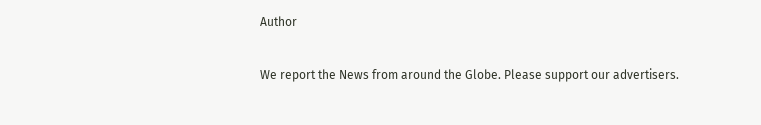Author

We report the News from around the Globe. Please support our advertisers.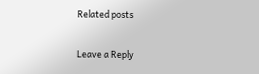Related posts

Leave a Reply